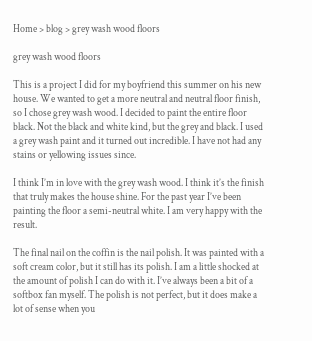Home > blog > grey wash wood floors

grey wash wood floors

This is a project I did for my boyfriend this summer on his new house. We wanted to get a more neutral and neutral floor finish, so I chose grey wash wood. I decided to paint the entire floor black. Not the black and white kind, but the grey and black. I used a grey wash paint and it turned out incredible. I have not had any stains or yellowing issues since.

I think I’m in love with the grey wash wood. I think it’s the finish that truly makes the house shine. For the past year I’ve been painting the floor a semi-neutral white. I am very happy with the result.

The final nail on the coffin is the nail polish. It was painted with a soft cream color, but it still has its polish. I am a little shocked at the amount of polish I can do with it. I’ve always been a bit of a softbox fan myself. The polish is not perfect, but it does make a lot of sense when you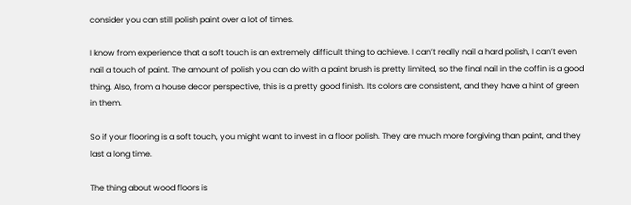consider you can still polish paint over a lot of times.

I know from experience that a soft touch is an extremely difficult thing to achieve. I can’t really nail a hard polish, I can’t even nail a touch of paint. The amount of polish you can do with a paint brush is pretty limited, so the final nail in the coffin is a good thing. Also, from a house decor perspective, this is a pretty good finish. Its colors are consistent, and they have a hint of green in them.

So if your flooring is a soft touch, you might want to invest in a floor polish. They are much more forgiving than paint, and they last a long time.

The thing about wood floors is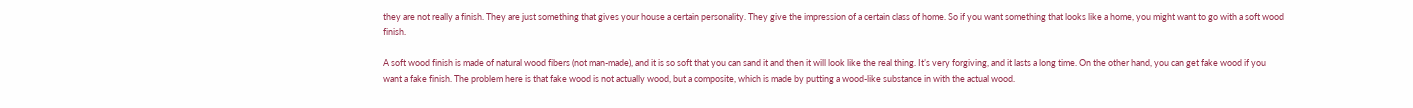they are not really a finish. They are just something that gives your house a certain personality. They give the impression of a certain class of home. So if you want something that looks like a home, you might want to go with a soft wood finish.

A soft wood finish is made of natural wood fibers (not man-made), and it is so soft that you can sand it and then it will look like the real thing. It’s very forgiving, and it lasts a long time. On the other hand, you can get fake wood if you want a fake finish. The problem here is that fake wood is not actually wood, but a composite, which is made by putting a wood-like substance in with the actual wood.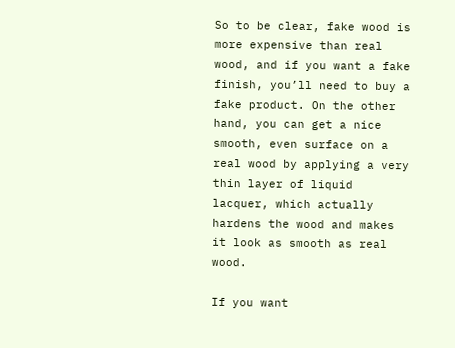So to be clear, fake wood is more expensive than real wood, and if you want a fake finish, you’ll need to buy a fake product. On the other hand, you can get a nice smooth, even surface on a real wood by applying a very thin layer of liquid lacquer, which actually hardens the wood and makes it look as smooth as real wood.

If you want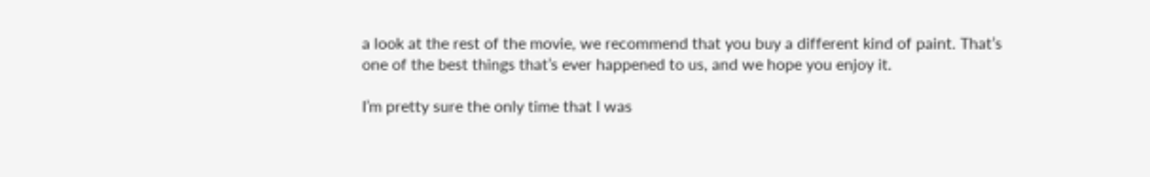a look at the rest of the movie, we recommend that you buy a different kind of paint. That’s one of the best things that’s ever happened to us, and we hope you enjoy it.

I’m pretty sure the only time that I was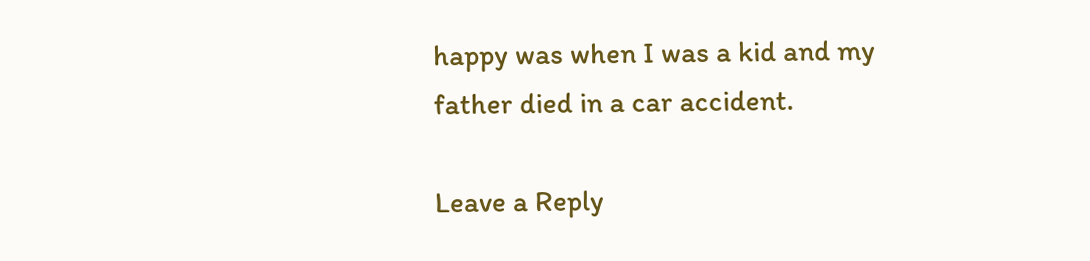happy was when I was a kid and my father died in a car accident.

Leave a Reply